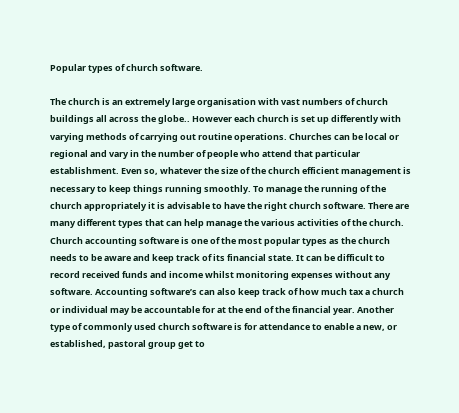Popular types of church software.

The church is an extremely large organisation with vast numbers of church buildings all across the globe.. However each church is set up differently with varying methods of carrying out routine operations. Churches can be local or regional and vary in the number of people who attend that particular establishment. Even so, whatever the size of the church efficient management is necessary to keep things running smoothly. To manage the running of the church appropriately it is advisable to have the right church software. There are many different types that can help manage the various activities of the church.
Church accounting software is one of the most popular types as the church needs to be aware and keep track of its financial state. It can be difficult to record received funds and income whilst monitoring expenses without any software. Accounting software’s can also keep track of how much tax a church or individual may be accountable for at the end of the financial year. Another type of commonly used church software is for attendance to enable a new, or established, pastoral group get to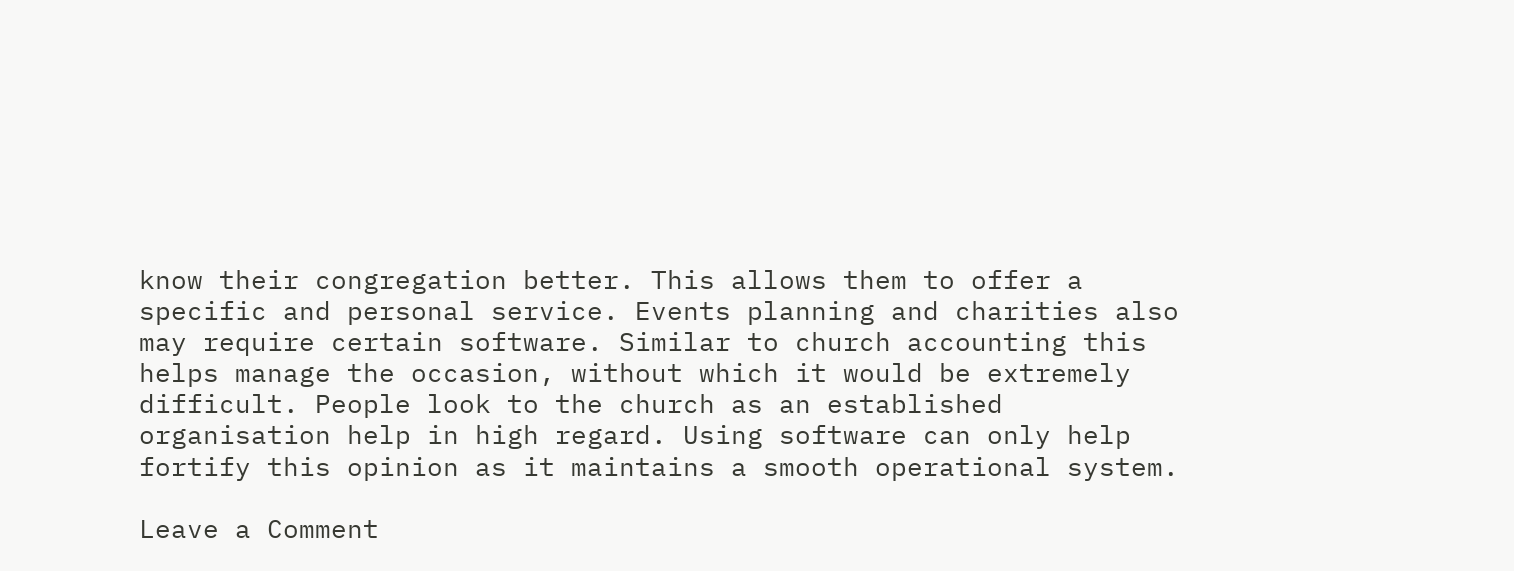know their congregation better. This allows them to offer a specific and personal service. Events planning and charities also may require certain software. Similar to church accounting this helps manage the occasion, without which it would be extremely difficult. People look to the church as an established organisation help in high regard. Using software can only help fortify this opinion as it maintains a smooth operational system.

Leave a Comment